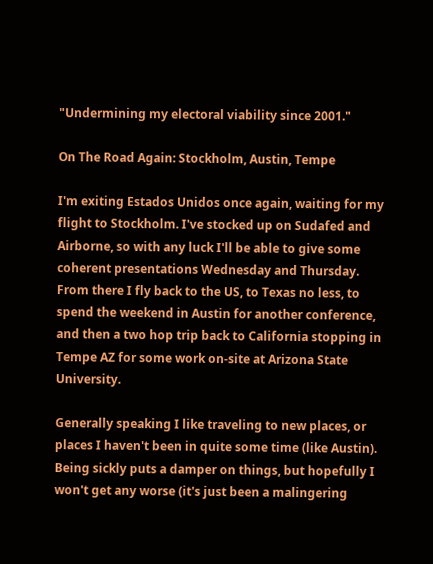"Undermining my electoral viability since 2001."

On The Road Again: Stockholm, Austin, Tempe

I'm exiting Estados Unidos once again, waiting for my flight to Stockholm. I've stocked up on Sudafed and Airborne, so with any luck I'll be able to give some coherent presentations Wednesday and Thursday. From there I fly back to the US, to Texas no less, to spend the weekend in Austin for another conference, and then a two hop trip back to California stopping in Tempe AZ for some work on-site at Arizona State University.

Generally speaking I like traveling to new places, or places I haven't been in quite some time (like Austin). Being sickly puts a damper on things, but hopefully I won't get any worse (it's just been a malingering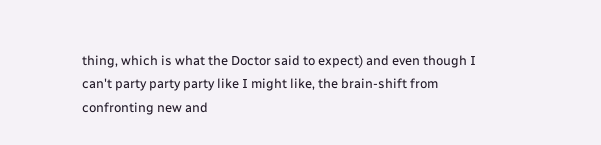thing, which is what the Doctor said to expect) and even though I can't party party party like I might like, the brain-shift from confronting new and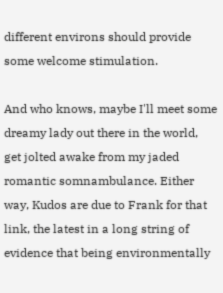different environs should provide some welcome stimulation.

And who knows, maybe I'll meet some dreamy lady out there in the world, get jolted awake from my jaded romantic somnambulance. Either way, Kudos are due to Frank for that link, the latest in a long string of evidence that being environmentally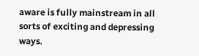aware is fully mainstream in all sorts of exciting and depressing ways.